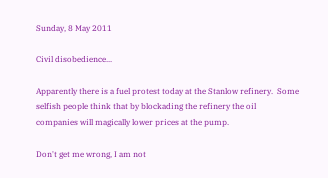Sunday, 8 May 2011

Civil disobedience...

Apparently there is a fuel protest today at the Stanlow refinery.  Some selfish people think that by blockading the refinery the oil companies will magically lower prices at the pump.

Don't get me wrong, I am not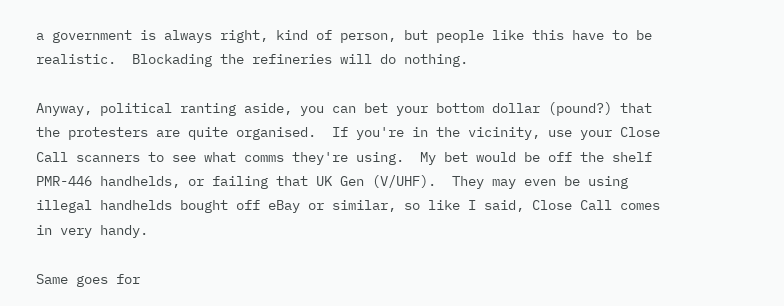a government is always right, kind of person, but people like this have to be realistic.  Blockading the refineries will do nothing.

Anyway, political ranting aside, you can bet your bottom dollar (pound?) that the protesters are quite organised.  If you're in the vicinity, use your Close Call scanners to see what comms they're using.  My bet would be off the shelf PMR-446 handhelds, or failing that UK Gen (V/UHF).  They may even be using illegal handhelds bought off eBay or similar, so like I said, Close Call comes in very handy.

Same goes for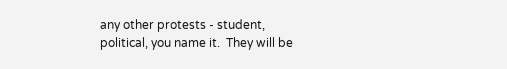any other protests - student, political, you name it.  They will be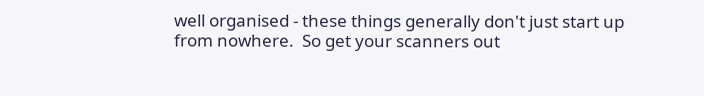well organised - these things generally don't just start up from nowhere.  So get your scanners out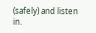(safely) and listen in.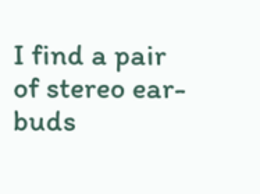I find a pair of stereo ear-buds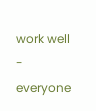work well - everyone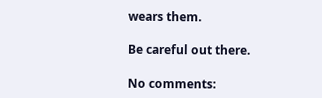wears them.

Be careful out there.

No comments: